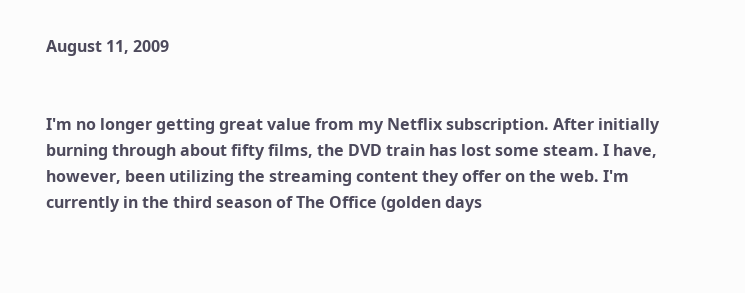August 11, 2009


I'm no longer getting great value from my Netflix subscription. After initially burning through about fifty films, the DVD train has lost some steam. I have, however, been utilizing the streaming content they offer on the web. I'm currently in the third season of The Office (golden days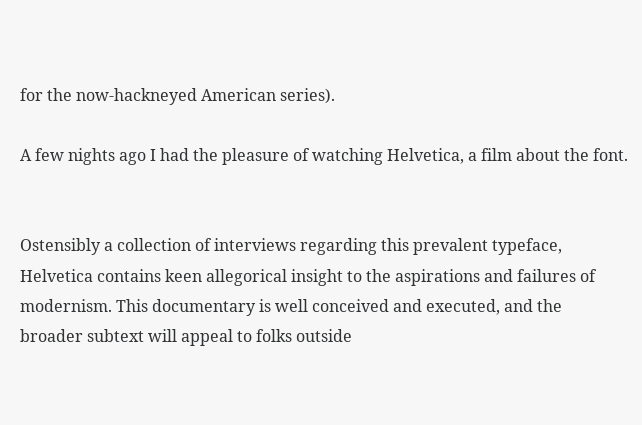for the now-hackneyed American series).

A few nights ago I had the pleasure of watching Helvetica, a film about the font.


Ostensibly a collection of interviews regarding this prevalent typeface, Helvetica contains keen allegorical insight to the aspirations and failures of modernism. This documentary is well conceived and executed, and the broader subtext will appeal to folks outside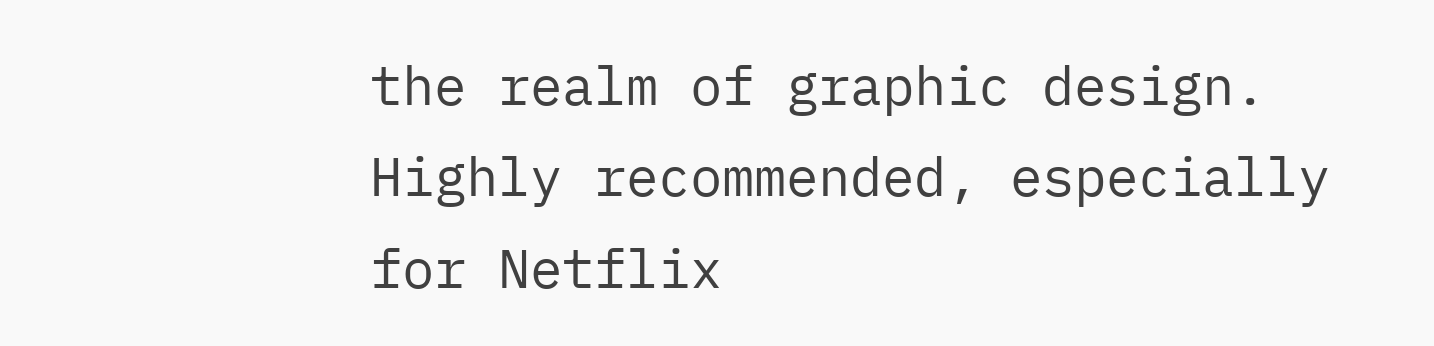the realm of graphic design. Highly recommended, especially for Netflix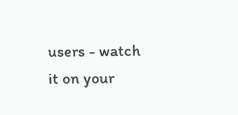users - watch it on your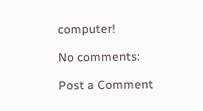computer!

No comments:

Post a Comment